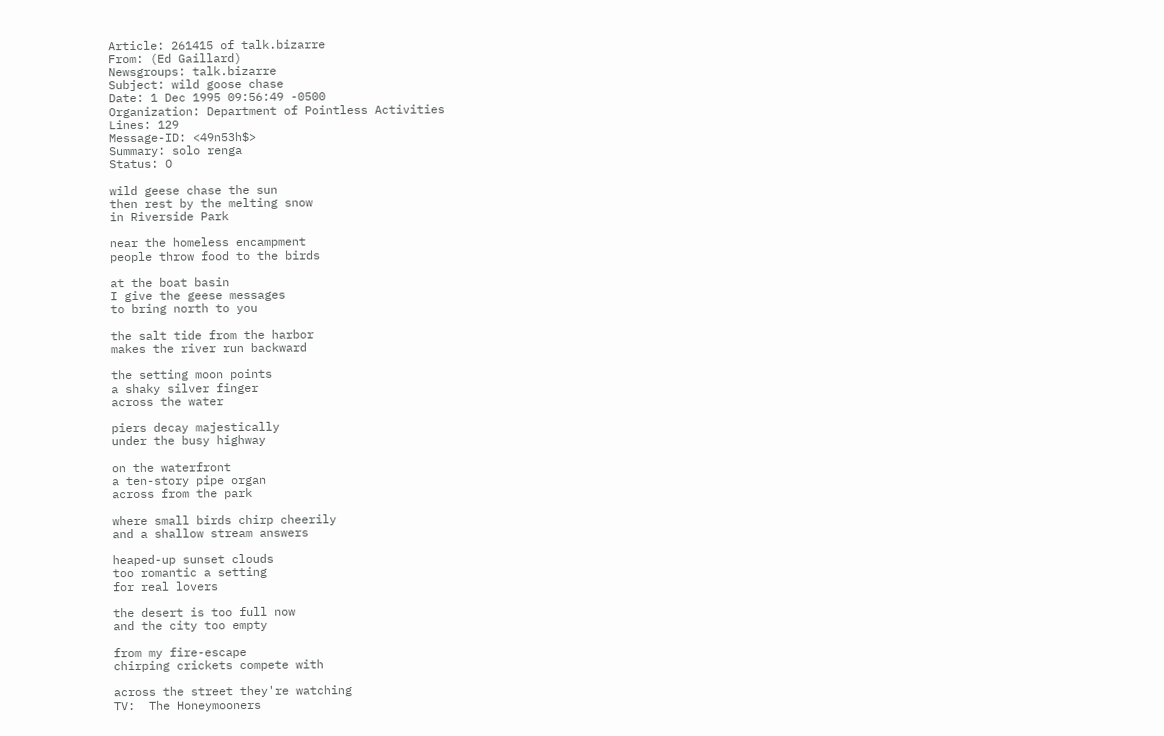Article: 261415 of talk.bizarre
From: (Ed Gaillard)
Newsgroups: talk.bizarre
Subject: wild goose chase
Date: 1 Dec 1995 09:56:49 -0500
Organization: Department of Pointless Activities
Lines: 129
Message-ID: <49n53h$>
Summary: solo renga
Status: O

wild geese chase the sun
then rest by the melting snow
in Riverside Park

near the homeless encampment
people throw food to the birds

at the boat basin
I give the geese messages
to bring north to you

the salt tide from the harbor
makes the river run backward

the setting moon points
a shaky silver finger
across the water

piers decay majestically
under the busy highway

on the waterfront
a ten-story pipe organ
across from the park

where small birds chirp cheerily
and a shallow stream answers

heaped-up sunset clouds
too romantic a setting
for real lovers

the desert is too full now
and the city too empty

from my fire-escape
chirping crickets compete with

across the street they're watching
TV:  The Honeymooners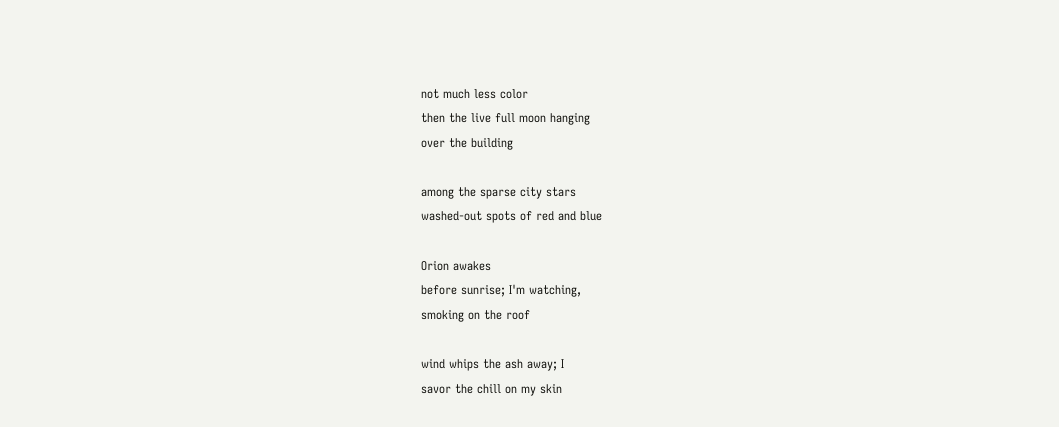not much less color
then the live full moon hanging
over the building

among the sparse city stars
washed-out spots of red and blue

Orion awakes
before sunrise; I'm watching,
smoking on the roof

wind whips the ash away; I
savor the chill on my skin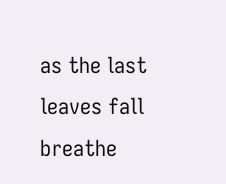as the last leaves fall
breathe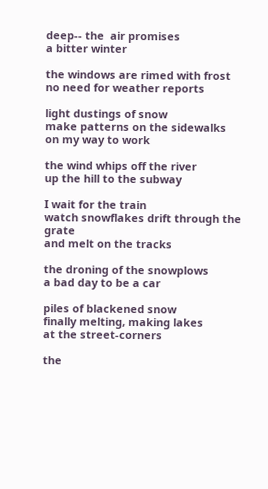deep-- the  air promises
a bitter winter

the windows are rimed with frost
no need for weather reports

light dustings of snow
make patterns on the sidewalks
on my way to work

the wind whips off the river
up the hill to the subway

I wait for the train
watch snowflakes drift through the grate
and melt on the tracks

the droning of the snowplows
a bad day to be a car

piles of blackened snow
finally melting, making lakes
at the street-corners

the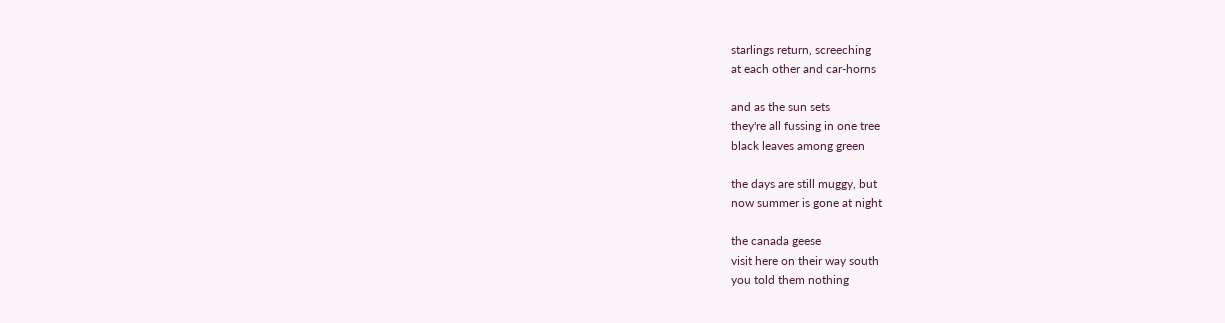starlings return, screeching
at each other and car-horns

and as the sun sets
they're all fussing in one tree
black leaves among green

the days are still muggy, but
now summer is gone at night

the canada geese
visit here on their way south
you told them nothing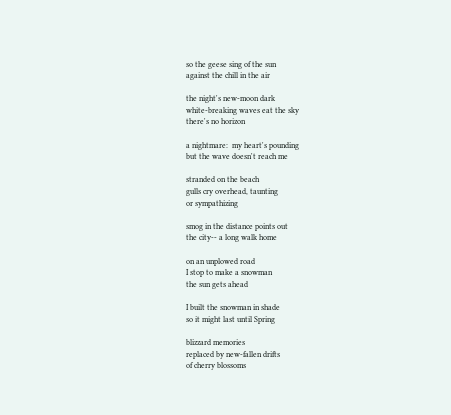so the geese sing of the sun
against the chill in the air

the night's new-moon dark
white-breaking waves eat the sky
there's no horizon

a nightmare:  my heart's pounding
but the wave doesn't reach me

stranded on the beach
gulls cry overhead, taunting
or sympathizing

smog in the distance points out
the city-- a long walk home

on an unplowed road
I stop to make a snowman
the sun gets ahead

I built the snowman in shade
so it might last until Spring

blizzard memories
replaced by new-fallen drifts
of cherry blossoms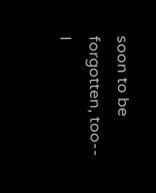soon to be forgotten, too--
I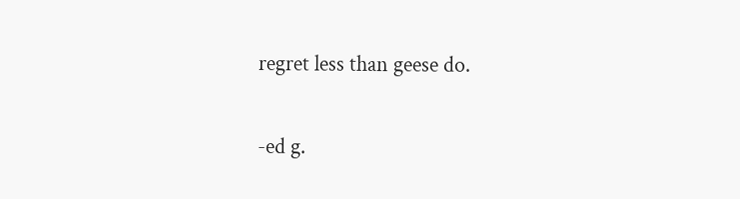regret less than geese do.

-ed g.